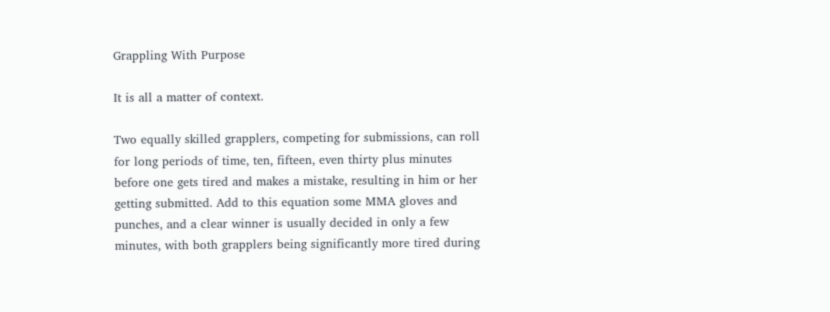Grappling With Purpose

It is all a matter of context.

Two equally skilled grapplers, competing for submissions, can roll for long periods of time, ten, fifteen, even thirty plus minutes before one gets tired and makes a mistake, resulting in him or her getting submitted. Add to this equation some MMA gloves and punches, and a clear winner is usually decided in only a few minutes, with both grapplers being significantly more tired during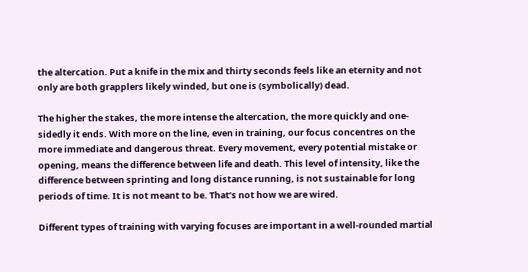the altercation. Put a knife in the mix and thirty seconds feels like an eternity and not only are both grapplers likely winded, but one is (symbolically) dead.

The higher the stakes, the more intense the altercation, the more quickly and one-sidedly it ends. With more on the line, even in training, our focus concentres on the more immediate and dangerous threat. Every movement, every potential mistake or opening, means the difference between life and death. This level of intensity, like the difference between sprinting and long distance running, is not sustainable for long periods of time. It is not meant to be. That’s not how we are wired.

Different types of training with varying focuses are important in a well-rounded martial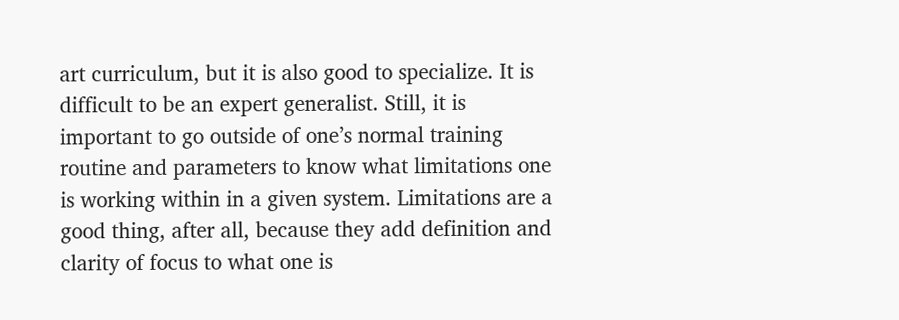art curriculum, but it is also good to specialize. It is difficult to be an expert generalist. Still, it is important to go outside of one’s normal training routine and parameters to know what limitations one is working within in a given system. Limitations are a good thing, after all, because they add definition and clarity of focus to what one is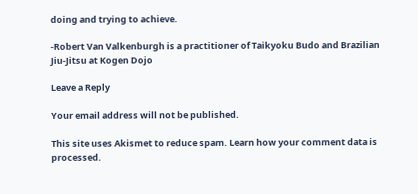doing and trying to achieve.

-Robert Van Valkenburgh is a practitioner of Taikyoku Budo and Brazilian Jiu-Jitsu at Kogen Dojo

Leave a Reply

Your email address will not be published.

This site uses Akismet to reduce spam. Learn how your comment data is processed.